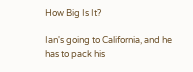How Big Is It?

Ian's going to California, and he has to pack his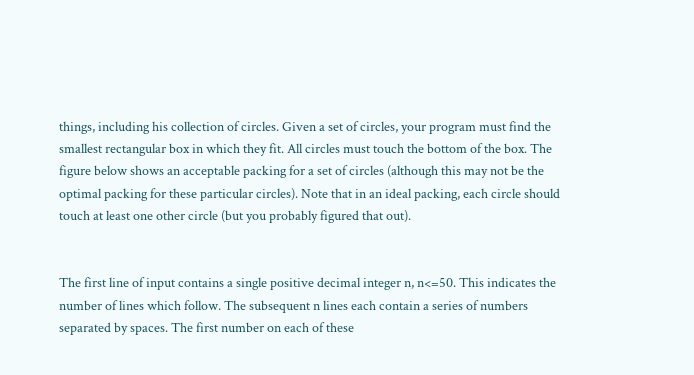things, including his collection of circles. Given a set of circles, your program must find the smallest rectangular box in which they fit. All circles must touch the bottom of the box. The figure below shows an acceptable packing for a set of circles (although this may not be the optimal packing for these particular circles). Note that in an ideal packing, each circle should touch at least one other circle (but you probably figured that out).


The first line of input contains a single positive decimal integer n, n<=50. This indicates the number of lines which follow. The subsequent n lines each contain a series of numbers separated by spaces. The first number on each of these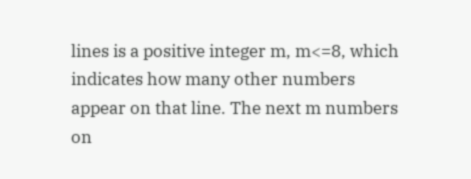lines is a positive integer m, m<=8, which indicates how many other numbers appear on that line. The next m numbers on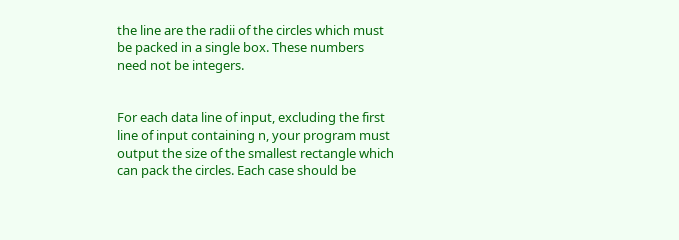the line are the radii of the circles which must be packed in a single box. These numbers need not be integers.


For each data line of input, excluding the first line of input containing n, your program must output the size of the smallest rectangle which can pack the circles. Each case should be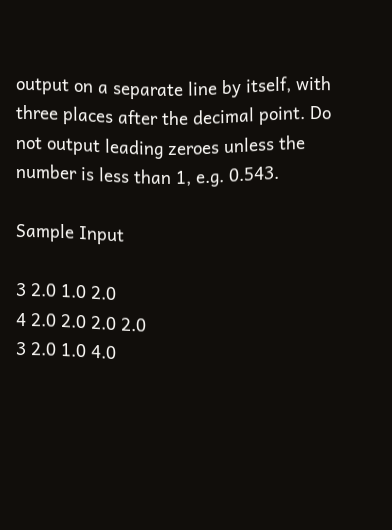output on a separate line by itself, with three places after the decimal point. Do not output leading zeroes unless the number is less than 1, e.g. 0.543.

Sample Input

3 2.0 1.0 2.0
4 2.0 2.0 2.0 2.0
3 2.0 1.0 4.0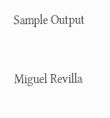Sample Output


Miguel Revilla